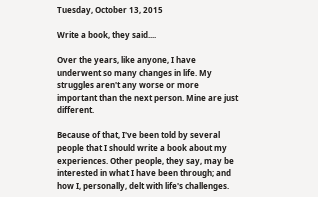Tuesday, October 13, 2015

Write a book, they said....

Over the years, like anyone, I have underwent so many changes in life. My struggles aren't any worse or more important than the next person. Mine are just different.

Because of that, I've been told by several people that I should write a book about my experiences. Other people, they say, may be interested in what I have been through; and how I, personally, delt with life's challenges.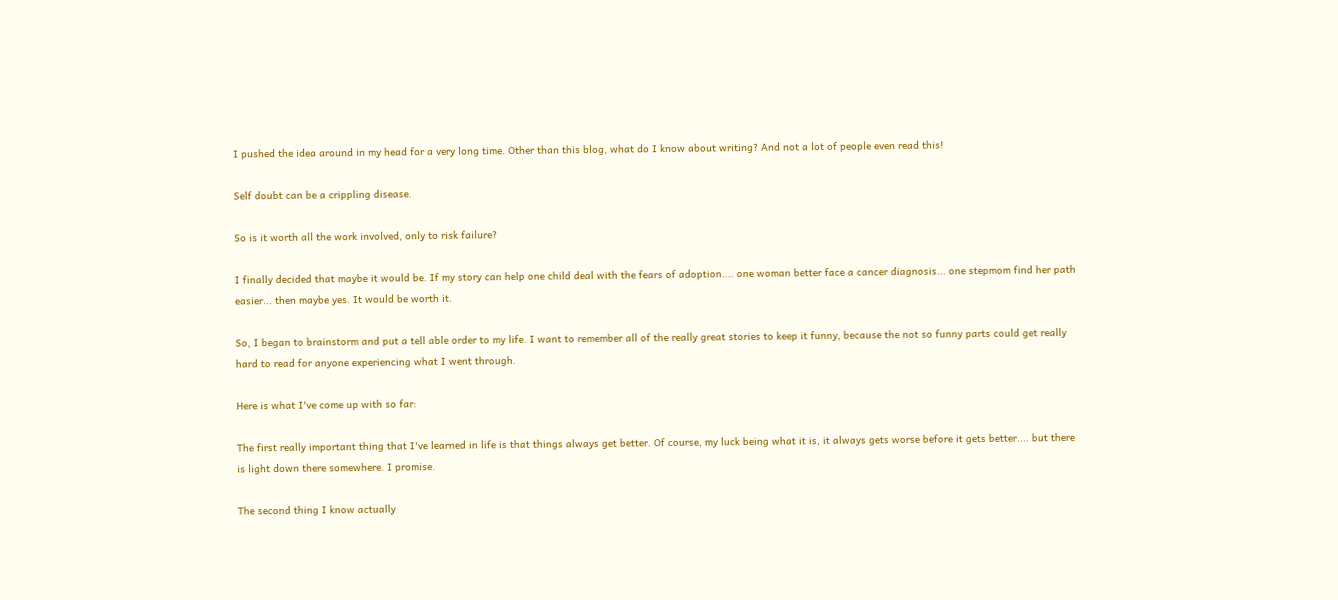I pushed the idea around in my head for a very long time. Other than this blog, what do I know about writing? And not a lot of people even read this!

Self doubt can be a crippling disease.

So is it worth all the work involved, only to risk failure?

I finally decided that maybe it would be. If my story can help one child deal with the fears of adoption.... one woman better face a cancer diagnosis... one stepmom find her path easier... then maybe yes. It would be worth it.

So, I began to brainstorm and put a tell able order to my life. I want to remember all of the really great stories to keep it funny, because the not so funny parts could get really hard to read for anyone experiencing what I went through.

Here is what I've come up with so far:

The first really important thing that I've learned in life is that things always get better. Of course, my luck being what it is, it always gets worse before it gets better.... but there is light down there somewhere. I promise.

The second thing I know actually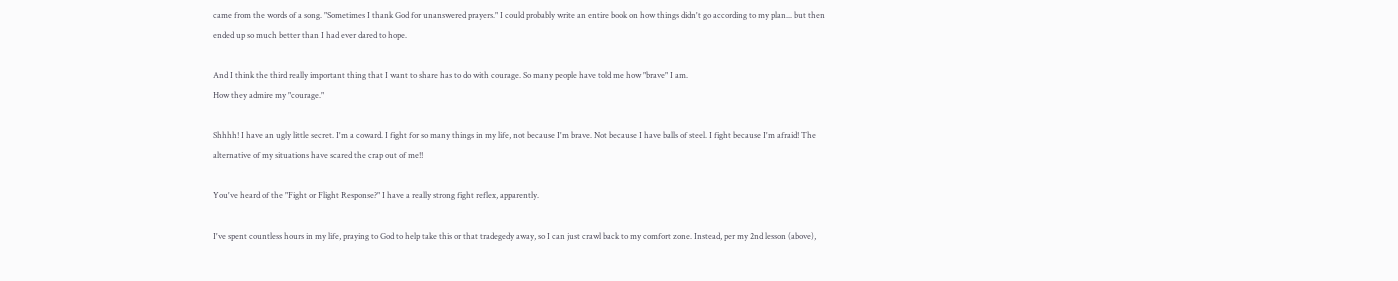came from the words of a song. "Sometimes I thank God for unanswered prayers." I could probably write an entire book on how things didn't go according to my plan... but then ended up so much better than I had ever dared to hope.

And I think the third really important thing that I want to share has to do with courage. So many people have told me how "brave" I am.
How they admire my "courage."

Shhhh! I have an ugly little secret. I'm a coward. I fight for so many things in my life, not because I'm brave. Not because I have balls of steel. I fight because I'm afraid! The alternative of my situations have scared the crap out of me!!

You've heard of the "Fight or Flight Response?" I have a really strong fight reflex, apparently.

I've spent countless hours in my life, praying to God to help take this or that tradegedy away, so I can just crawl back to my comfort zone. Instead, per my 2nd lesson (above),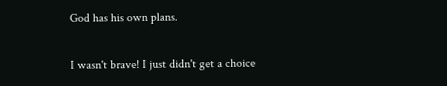God has his own plans.

I wasn't brave! I just didn't get a choice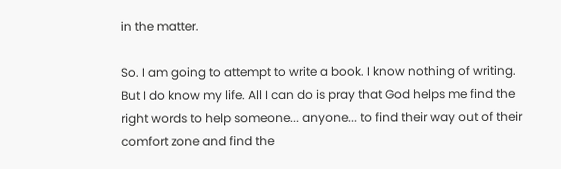in the matter.

So. I am going to attempt to write a book. I know nothing of writing. But I do know my life. All I can do is pray that God helps me find the right words to help someone... anyone... to find their way out of their comfort zone and find the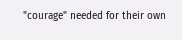"courage" needed for their own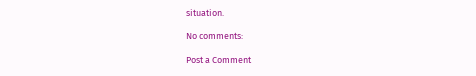situation.

No comments:

Post a Comment